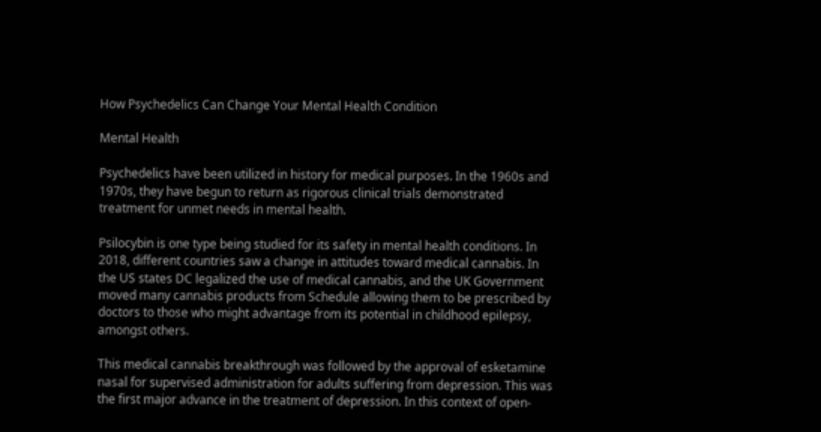How Psychedelics Can Change Your Mental Health Condition

Mental Health

Psychedelics have been utilized in history for medical purposes. In the 1960s and 1970s, they have begun to return as rigorous clinical trials demonstrated treatment for unmet needs in mental health.

Psilocybin is one type being studied for its safety in mental health conditions. In 2018, different countries saw a change in attitudes toward medical cannabis. In the US states DC legalized the use of medical cannabis, and the UK Government moved many cannabis products from Schedule allowing them to be prescribed by doctors to those who might advantage from its potential in childhood epilepsy, amongst others.

This medical cannabis breakthrough was followed by the approval of esketamine nasal for supervised administration for adults suffering from depression. This was the first major advance in the treatment of depression. In this context of open-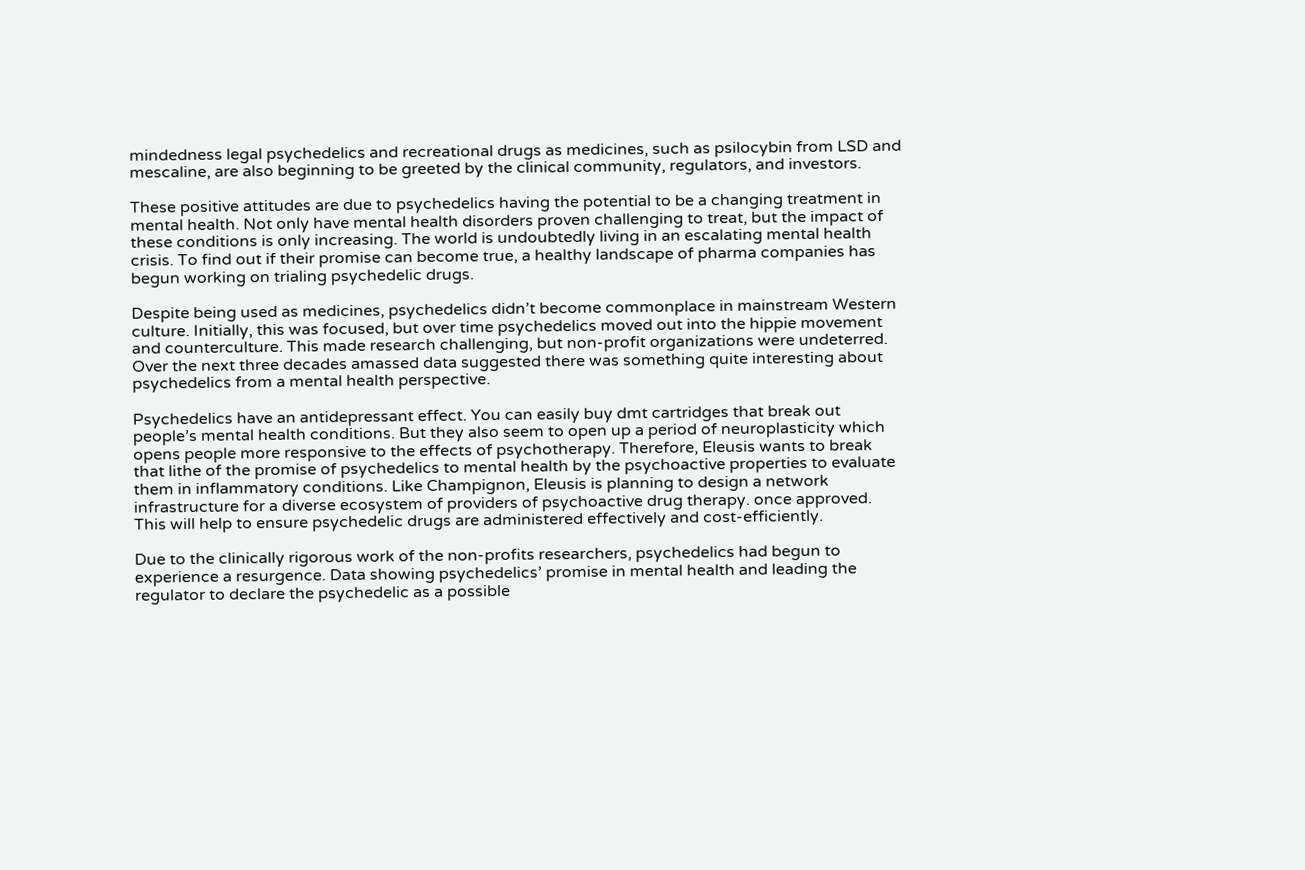mindedness legal psychedelics and recreational drugs as medicines, such as psilocybin from LSD and mescaline, are also beginning to be greeted by the clinical community, regulators, and investors.

These positive attitudes are due to psychedelics having the potential to be a changing treatment in mental health. Not only have mental health disorders proven challenging to treat, but the impact of these conditions is only increasing. The world is undoubtedly living in an escalating mental health crisis. To find out if their promise can become true, a healthy landscape of pharma companies has begun working on trialing psychedelic drugs.

Despite being used as medicines, psychedelics didn’t become commonplace in mainstream Western culture. Initially, this was focused, but over time psychedelics moved out into the hippie movement and counterculture. This made research challenging, but non-profit organizations were undeterred. Over the next three decades amassed data suggested there was something quite interesting about psychedelics from a mental health perspective.

Psychedelics have an antidepressant effect. You can easily buy dmt cartridges that break out people’s mental health conditions. But they also seem to open up a period of neuroplasticity which opens people more responsive to the effects of psychotherapy. Therefore, Eleusis wants to break that lithe of the promise of psychedelics to mental health by the psychoactive properties to evaluate them in inflammatory conditions. Like Champignon, Eleusis is planning to design a network infrastructure for a diverse ecosystem of providers of psychoactive drug therapy. once approved. This will help to ensure psychedelic drugs are administered effectively and cost-efficiently.

Due to the clinically rigorous work of the non-profits researchers, psychedelics had begun to experience a resurgence. Data showing psychedelics’ promise in mental health and leading the regulator to declare the psychedelic as a possible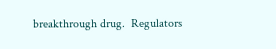breakthrough drug.  Regulators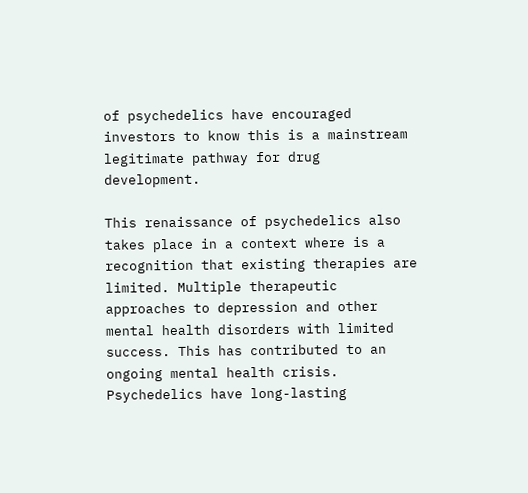of psychedelics have encouraged investors to know this is a mainstream legitimate pathway for drug development.

This renaissance of psychedelics also takes place in a context where is a recognition that existing therapies are limited. Multiple therapeutic approaches to depression and other mental health disorders with limited success. This has contributed to an ongoing mental health crisis. Psychedelics have long-lasting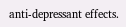anti-depressant effects.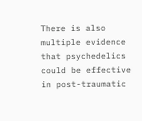There is also multiple evidence that psychedelics could be effective in post-traumatic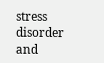stress disorder and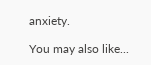anxiety.

You may also like...